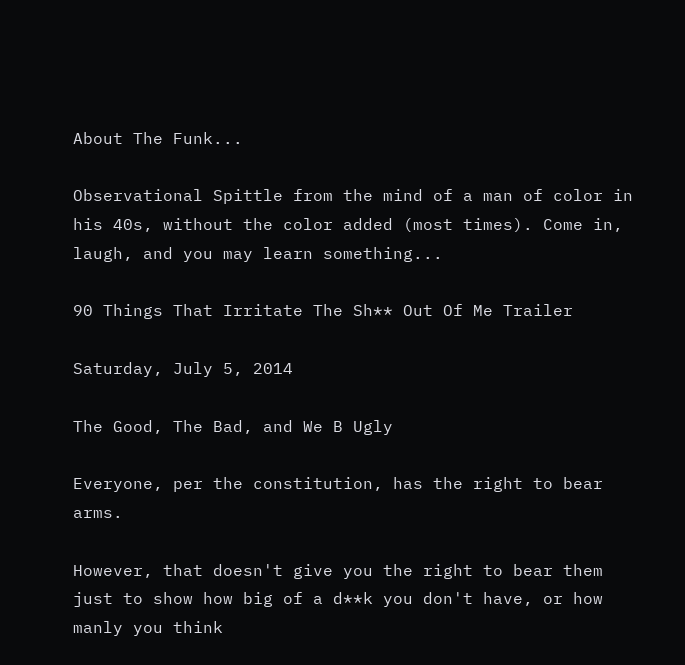About The Funk...

Observational Spittle from the mind of a man of color in his 40s, without the color added (most times). Come in, laugh, and you may learn something...

90 Things That Irritate The Sh** Out Of Me Trailer

Saturday, July 5, 2014

The Good, The Bad, and We B Ugly

Everyone, per the constitution, has the right to bear arms.

However, that doesn't give you the right to bear them just to show how big of a d**k you don't have, or how manly you think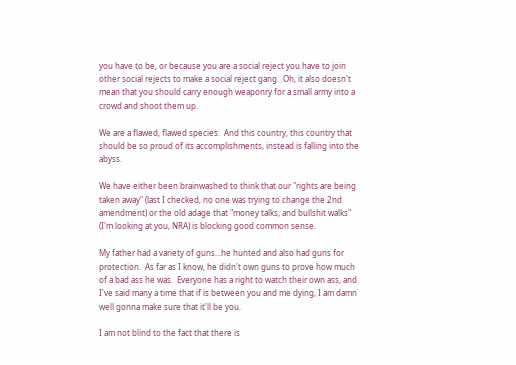you have to be, or because you are a social reject you have to join other social rejects to make a social reject gang.  Oh, it also doesn't mean that you should carry enough weaponry for a small army into a crowd and shoot them up.

We are a flawed, flawed species.  And this country, this country that should be so proud of its accomplishments, instead is falling into the abyss.

We have either been brainwashed to think that our "rights are being taken away" (last I checked, no one was trying to change the 2nd amendment) or the old adage that "money talks, and bullshit walks" (I'm looking at you, NRA) is blocking good common sense.

My father had a variety of guns...he hunted and also had guns for protection.  As far as I know, he didn't own guns to prove how much of a bad ass he was.  Everyone has a right to watch their own ass, and I've said many a time that if is between you and me dying, I am damn well gonna make sure that it'll be you.

I am not blind to the fact that there is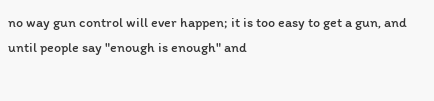no way gun control will ever happen; it is too easy to get a gun, and until people say "enough is enough" and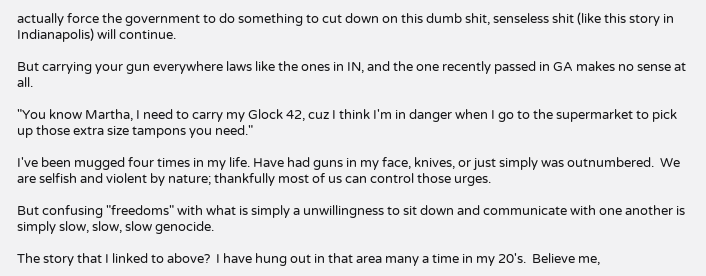actually force the government to do something to cut down on this dumb shit, senseless shit (like this story in Indianapolis) will continue.

But carrying your gun everywhere laws like the ones in IN, and the one recently passed in GA makes no sense at all.

"You know Martha, I need to carry my Glock 42, cuz I think I'm in danger when I go to the supermarket to pick up those extra size tampons you need."

I've been mugged four times in my life. Have had guns in my face, knives, or just simply was outnumbered.  We are selfish and violent by nature; thankfully most of us can control those urges.

But confusing "freedoms" with what is simply a unwillingness to sit down and communicate with one another is simply slow, slow, slow genocide.

The story that I linked to above?  I have hung out in that area many a time in my 20's.  Believe me,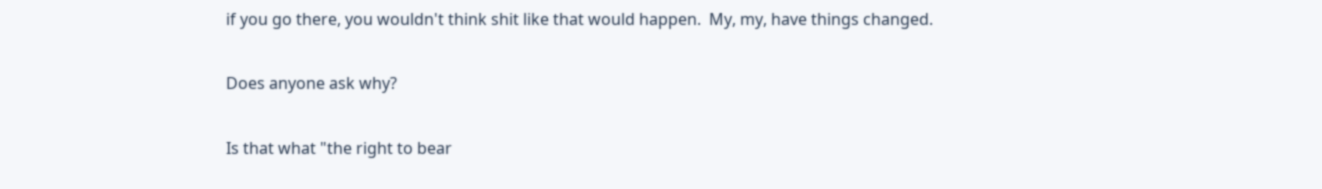if you go there, you wouldn't think shit like that would happen.  My, my, have things changed.

Does anyone ask why?

Is that what "the right to bear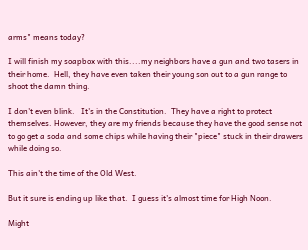arms" means today?

I will finish my soapbox with this....my neighbors have a gun and two tasers in their home.  Hell, they have even taken their young son out to a gun range to shoot the damn thing.

I don't even blink.   It's in the Constitution.  They have a right to protect themselves. However, they are my friends because they have the good sense not to go get a soda and some chips while having their "piece" stuck in their drawers while doing so.

This ain't the time of the Old West.

But it sure is ending up like that.  I guess it's almost time for High Noon.

Might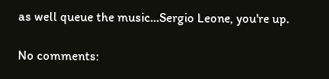as well queue the music...Sergio Leone, you're up.

No comments: